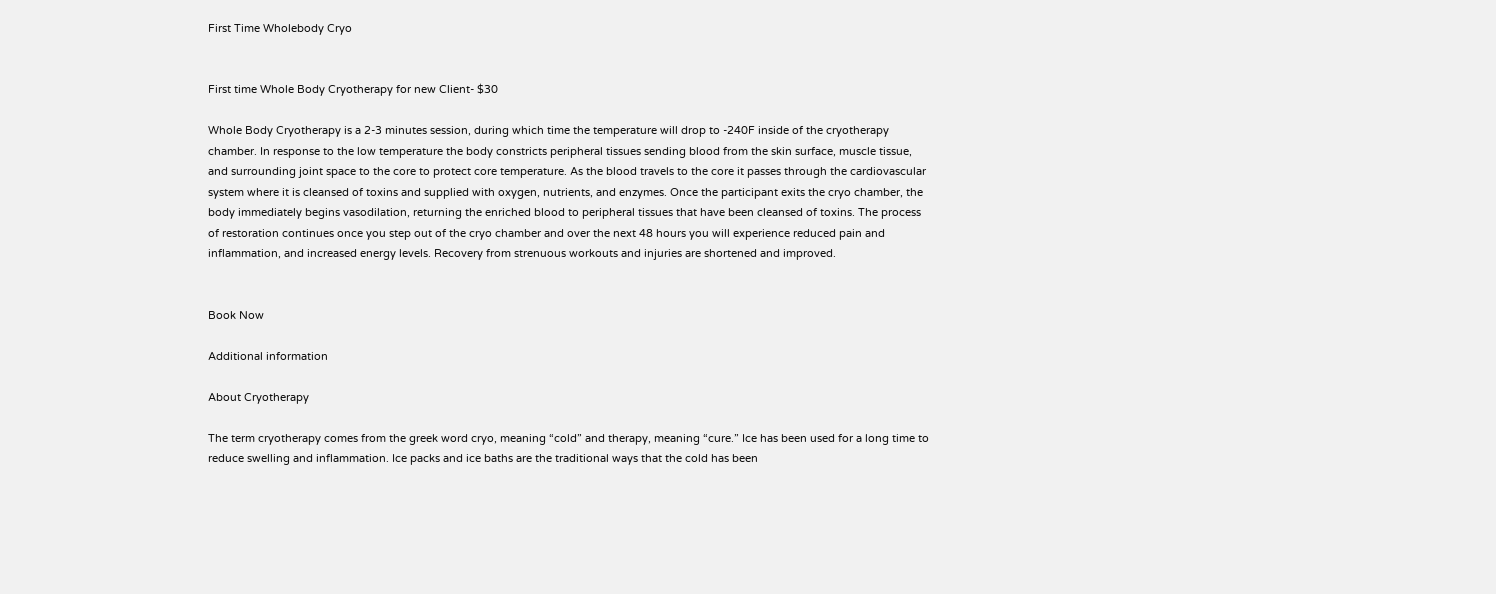First Time Wholebody Cryo


First time Whole Body Cryotherapy for new Client- $30

Whole Body Cryotherapy is a 2-3 minutes session, during which time the temperature will drop to -240F inside of the cryotherapy chamber. In response to the low temperature the body constricts peripheral tissues sending blood from the skin surface, muscle tissue, and surrounding joint space to the core to protect core temperature. As the blood travels to the core it passes through the cardiovascular system where it is cleansed of toxins and supplied with oxygen, nutrients, and enzymes. Once the participant exits the cryo chamber, the body immediately begins vasodilation, returning the enriched blood to peripheral tissues that have been cleansed of toxins. The process of restoration continues once you step out of the cryo chamber and over the next 48 hours you will experience reduced pain and inflammation, and increased energy levels. Recovery from strenuous workouts and injuries are shortened and improved.


Book Now

Additional information

About Cryotherapy

The term cryotherapy comes from the greek word cryo, meaning “cold” and therapy, meaning “cure.” Ice has been used for a long time to reduce swelling and inflammation. Ice packs and ice baths are the traditional ways that the cold has been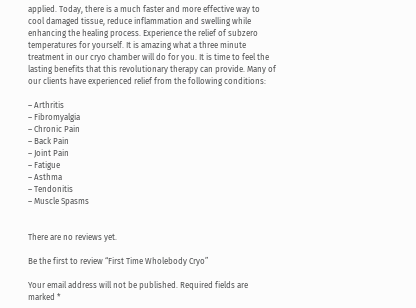applied. Today, there is a much faster and more effective way to cool damaged tissue, reduce inflammation and swelling while enhancing the healing process. Experience the relief of subzero temperatures for yourself. It is amazing what a three minute treatment in our cryo chamber will do for you. It is time to feel the lasting benefits that this revolutionary therapy can provide. Many of our clients have experienced relief from the following conditions:

– Arthritis
– Fibromyalgia
– Chronic Pain
– Back Pain
– Joint Pain
– Fatigue
– Asthma
– Tendonitis
– Muscle Spasms


There are no reviews yet.

Be the first to review “First Time Wholebody Cryo”

Your email address will not be published. Required fields are marked *